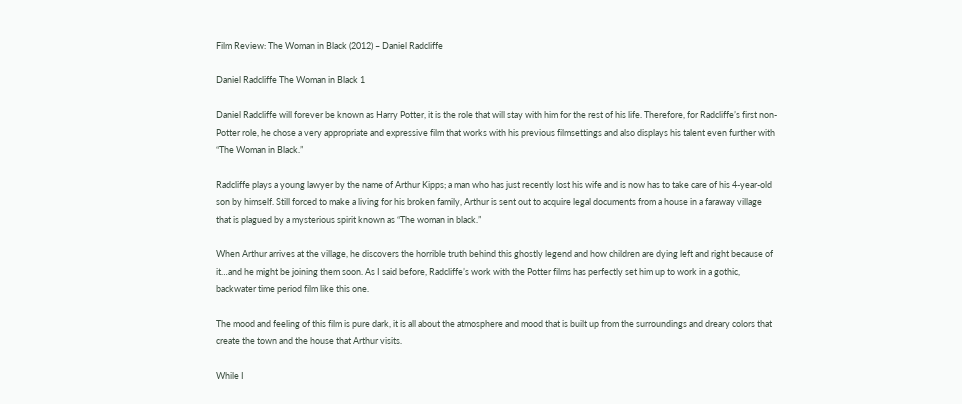Film Review: The Woman in Black (2012) – Daniel Radcliffe

Daniel Radcliffe The Woman in Black 1

Daniel Radcliffe will forever be known as Harry Potter, it is the role that will stay with him for the rest of his life. Therefore, for Radcliffe’s first non-Potter role, he chose a very appropriate and expressive film that works with his previous filmsettings and also displays his talent even further with “The Woman in Black.”

Radcliffe plays a young lawyer by the name of Arthur Kipps; a man who has just recently lost his wife and is now has to take care of his 4-year-old son by himself. Still forced to make a living for his broken family, Arthur is sent out to acquire legal documents from a house in a faraway village that is plagued by a mysterious spirit known as “The woman in black.”

When Arthur arrives at the village, he discovers the horrible truth behind this ghostly legend and how children are dying left and right because of it…and he might be joining them soon. As I said before, Radcliffe’s work with the Potter films has perfectly set him up to work in a gothic, backwater time period film like this one.

The mood and feeling of this film is pure dark, it is all about the atmosphere and mood that is built up from the surroundings and dreary colors that create the town and the house that Arthur visits.

While I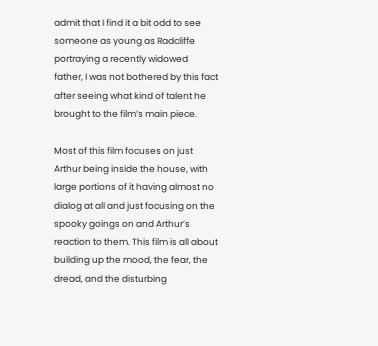admit that I find it a bit odd to see someone as young as Radcliffe portraying a recently widowed father, I was not bothered by this fact after seeing what kind of talent he brought to the film’s main piece.

Most of this film focuses on just Arthur being inside the house, with large portions of it having almost no dialog at all and just focusing on the spooky goings on and Arthur’s reaction to them. This film is all about building up the mood, the fear, the dread, and the disturbing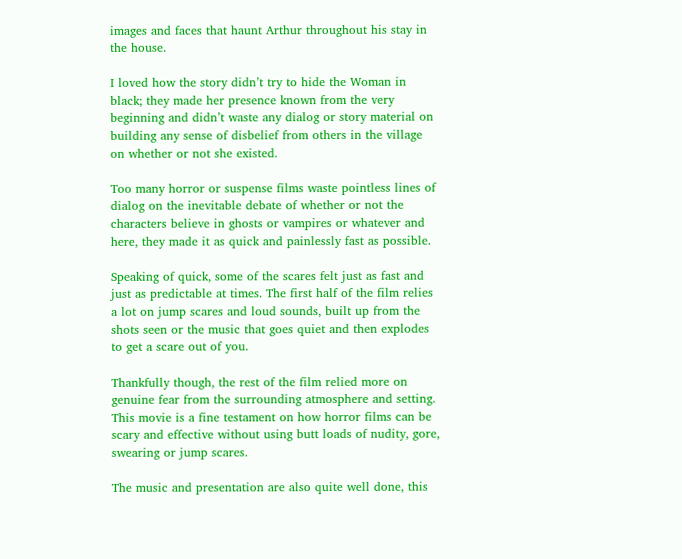images and faces that haunt Arthur throughout his stay in the house.

I loved how the story didn’t try to hide the Woman in black; they made her presence known from the very beginning and didn’t waste any dialog or story material on building any sense of disbelief from others in the village on whether or not she existed.

Too many horror or suspense films waste pointless lines of dialog on the inevitable debate of whether or not the characters believe in ghosts or vampires or whatever and here, they made it as quick and painlessly fast as possible.

Speaking of quick, some of the scares felt just as fast and just as predictable at times. The first half of the film relies a lot on jump scares and loud sounds, built up from the shots seen or the music that goes quiet and then explodes to get a scare out of you.

Thankfully though, the rest of the film relied more on genuine fear from the surrounding atmosphere and setting. This movie is a fine testament on how horror films can be scary and effective without using butt loads of nudity, gore, swearing or jump scares.

The music and presentation are also quite well done, this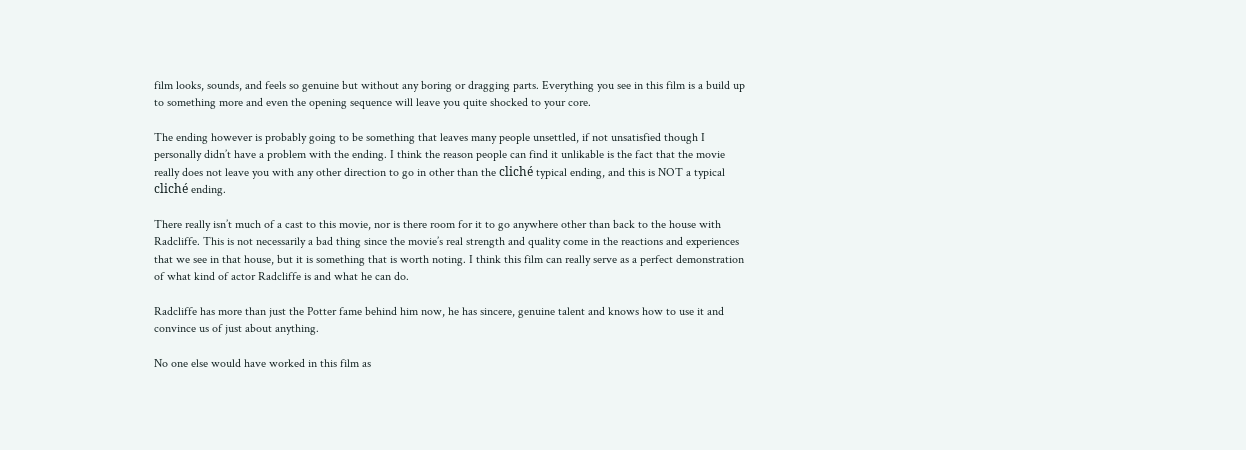film looks, sounds, and feels so genuine but without any boring or dragging parts. Everything you see in this film is a build up to something more and even the opening sequence will leave you quite shocked to your core.

The ending however is probably going to be something that leaves many people unsettled, if not unsatisfied though I personally didn’t have a problem with the ending. I think the reason people can find it unlikable is the fact that the movie really does not leave you with any other direction to go in other than the cliché typical ending, and this is NOT a typical cliché ending.

There really isn’t much of a cast to this movie, nor is there room for it to go anywhere other than back to the house with Radcliffe. This is not necessarily a bad thing since the movie’s real strength and quality come in the reactions and experiences that we see in that house, but it is something that is worth noting. I think this film can really serve as a perfect demonstration of what kind of actor Radcliffe is and what he can do.

Radcliffe has more than just the Potter fame behind him now, he has sincere, genuine talent and knows how to use it and convince us of just about anything.

No one else would have worked in this film as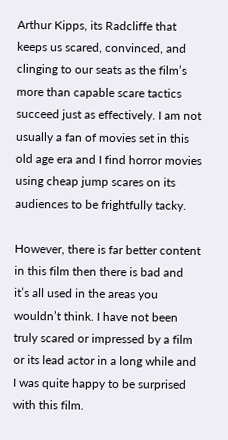Arthur Kipps, its Radcliffe that keeps us scared, convinced, and clinging to our seats as the film’s more than capable scare tactics succeed just as effectively. I am not usually a fan of movies set in this old age era and I find horror movies using cheap jump scares on its audiences to be frightfully tacky.

However, there is far better content in this film then there is bad and it’s all used in the areas you wouldn’t think. I have not been truly scared or impressed by a film or its lead actor in a long while and I was quite happy to be surprised with this film.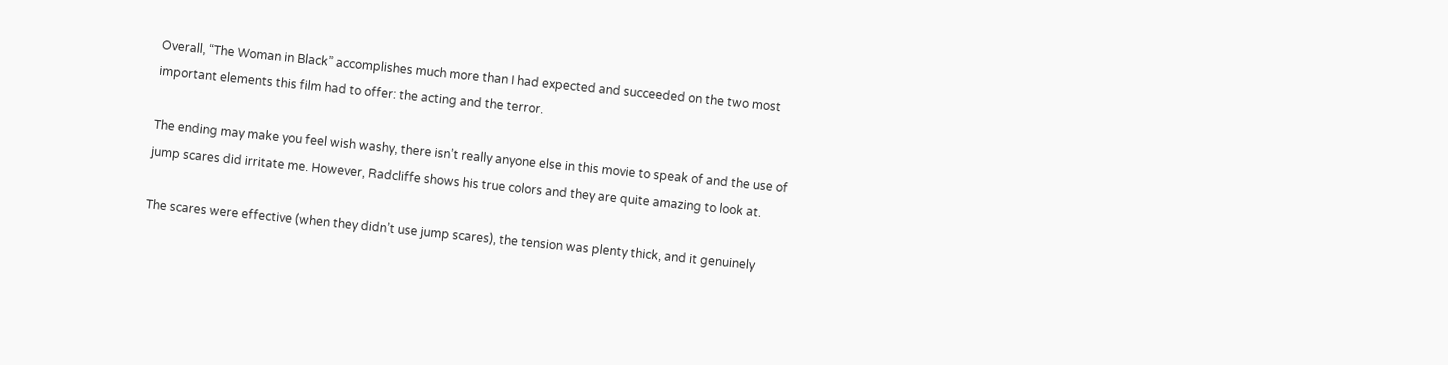Overall, “The Woman in Black” accomplishes much more than I had expected and succeeded on the two most important elements this film had to offer: the acting and the terror.

The ending may make you feel wish washy, there isn’t really anyone else in this movie to speak of and the use of jump scares did irritate me. However, Radcliffe shows his true colors and they are quite amazing to look at.

The scares were effective (when they didn’t use jump scares), the tension was plenty thick, and it genuinely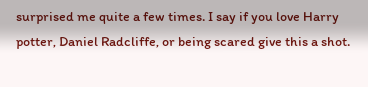surprised me quite a few times. I say if you love Harry potter, Daniel Radcliffe, or being scared give this a shot.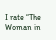I rate “The Woman in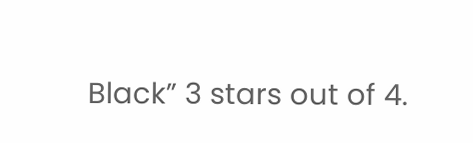Black” 3 stars out of 4.